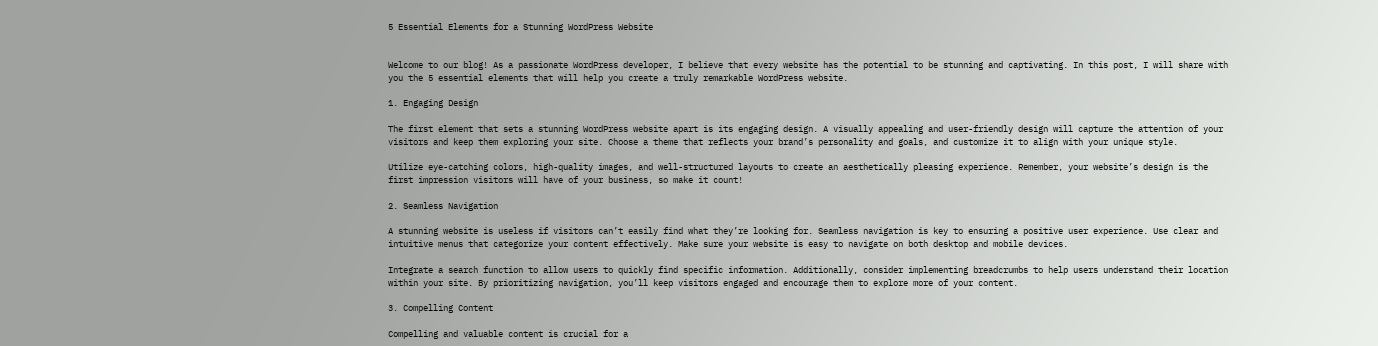5 Essential Elements for a Stunning WordPress Website


Welcome to our blog! As a passionate WordPress developer, I believe that every website has the potential to be stunning and captivating. In this post, I will share with you the 5 essential elements that will help you create a truly remarkable WordPress website.

1. Engaging Design

The first element that sets a stunning WordPress website apart is its engaging design. A visually appealing and user-friendly design will capture the attention of your visitors and keep them exploring your site. Choose a theme that reflects your brand’s personality and goals, and customize it to align with your unique style.

Utilize eye-catching colors, high-quality images, and well-structured layouts to create an aesthetically pleasing experience. Remember, your website’s design is the first impression visitors will have of your business, so make it count!

2. Seamless Navigation

A stunning website is useless if visitors can’t easily find what they’re looking for. Seamless navigation is key to ensuring a positive user experience. Use clear and intuitive menus that categorize your content effectively. Make sure your website is easy to navigate on both desktop and mobile devices.

Integrate a search function to allow users to quickly find specific information. Additionally, consider implementing breadcrumbs to help users understand their location within your site. By prioritizing navigation, you’ll keep visitors engaged and encourage them to explore more of your content.

3. Compelling Content

Compelling and valuable content is crucial for a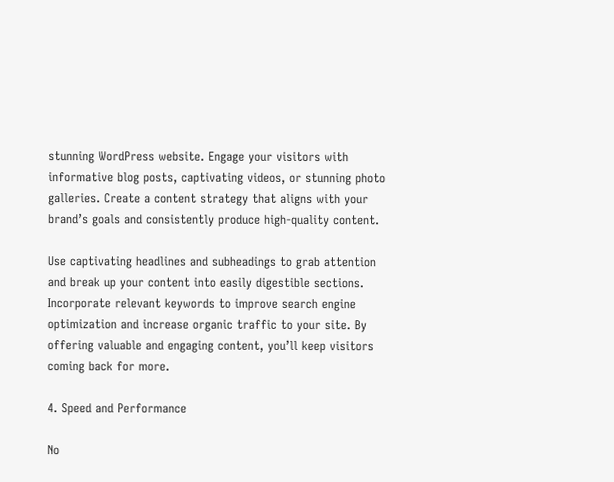stunning WordPress website. Engage your visitors with informative blog posts, captivating videos, or stunning photo galleries. Create a content strategy that aligns with your brand’s goals and consistently produce high-quality content.

Use captivating headlines and subheadings to grab attention and break up your content into easily digestible sections. Incorporate relevant keywords to improve search engine optimization and increase organic traffic to your site. By offering valuable and engaging content, you’ll keep visitors coming back for more.

4. Speed and Performance

No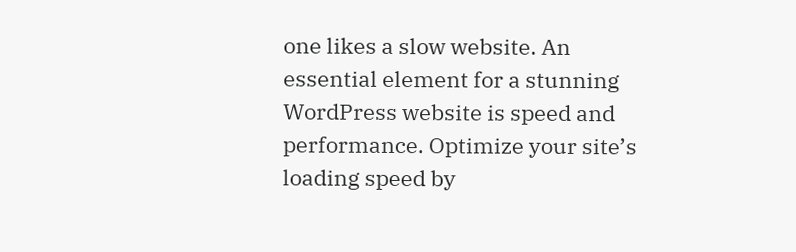one likes a slow website. An essential element for a stunning WordPress website is speed and performance. Optimize your site’s loading speed by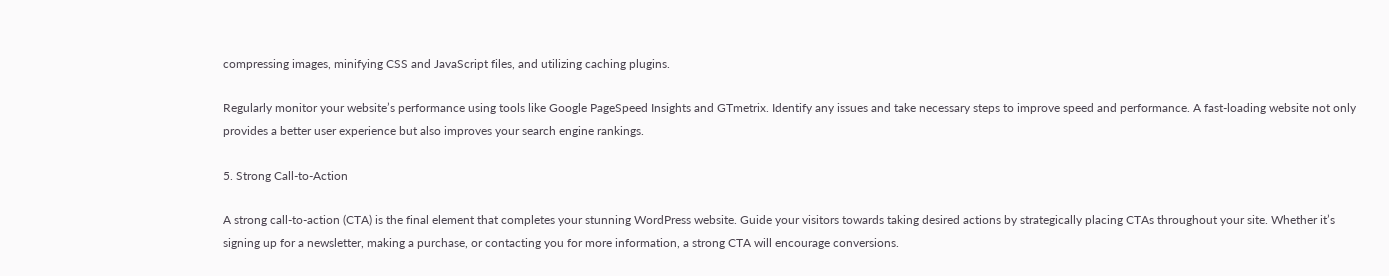compressing images, minifying CSS and JavaScript files, and utilizing caching plugins.

Regularly monitor your website’s performance using tools like Google PageSpeed Insights and GTmetrix. Identify any issues and take necessary steps to improve speed and performance. A fast-loading website not only provides a better user experience but also improves your search engine rankings.

5. Strong Call-to-Action

A strong call-to-action (CTA) is the final element that completes your stunning WordPress website. Guide your visitors towards taking desired actions by strategically placing CTAs throughout your site. Whether it’s signing up for a newsletter, making a purchase, or contacting you for more information, a strong CTA will encourage conversions.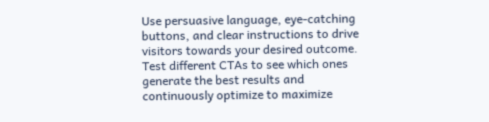Use persuasive language, eye-catching buttons, and clear instructions to drive visitors towards your desired outcome. Test different CTAs to see which ones generate the best results and continuously optimize to maximize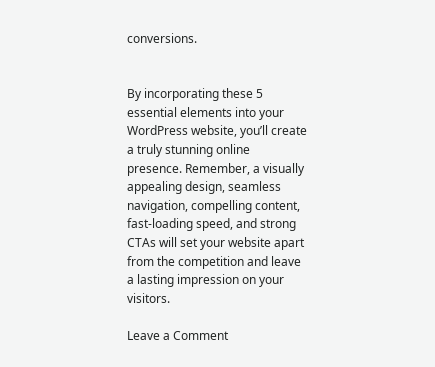conversions.


By incorporating these 5 essential elements into your WordPress website, you’ll create a truly stunning online presence. Remember, a visually appealing design, seamless navigation, compelling content, fast-loading speed, and strong CTAs will set your website apart from the competition and leave a lasting impression on your visitors.

Leave a Comment